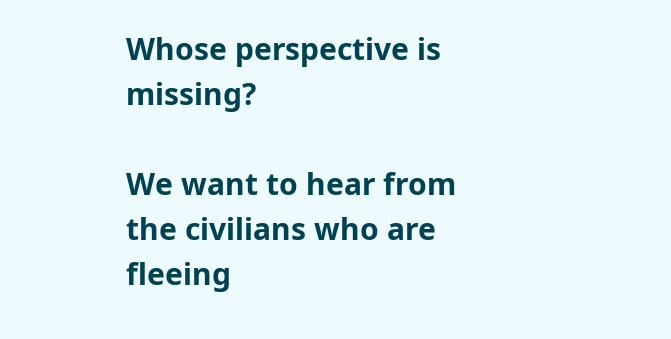Whose perspective is missing?

We want to hear from the civilians who are fleeing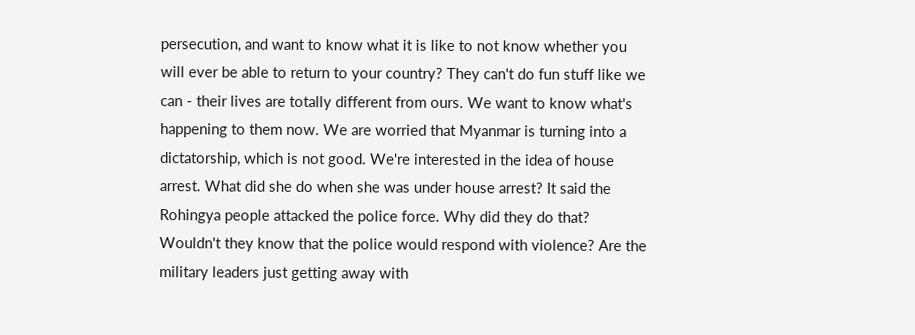persecution, and want to know what it is like to not know whether you will ever be able to return to your country? They can't do fun stuff like we can - their lives are totally different from ours. We want to know what's happening to them now. We are worried that Myanmar is turning into a dictatorship, which is not good. We're interested in the idea of house arrest. What did she do when she was under house arrest? It said the Rohingya people attacked the police force. Why did they do that? Wouldn't they know that the police would respond with violence? Are the military leaders just getting away with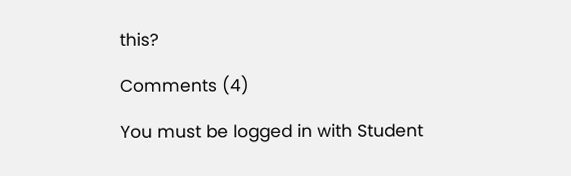this?

Comments (4)

You must be logged in with Student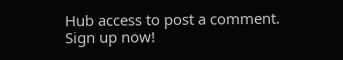Hub access to post a comment. Sign up now!